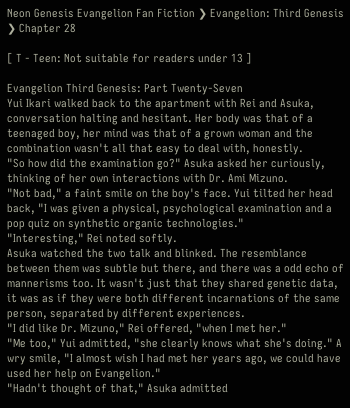Neon Genesis Evangelion Fan Fiction ❯ Evangelion: Third Genesis ❯ Chapter 28

[ T - Teen: Not suitable for readers under 13 ]

Evangelion Third Genesis: Part Twenty-Seven
Yui Ikari walked back to the apartment with Rei and Asuka, conversation halting and hesitant. Her body was that of a teenaged boy, her mind was that of a grown woman and the combination wasn't all that easy to deal with, honestly.
"So how did the examination go?" Asuka asked her curiously, thinking of her own interactions with Dr. Ami Mizuno.
"Not bad," a faint smile on the boy's face. Yui tilted her head back, "I was given a physical, psychological examination and a pop quiz on synthetic organic technologies."
"Interesting," Rei noted softly.
Asuka watched the two talk and blinked. The resemblance between them was subtle but there, and there was a odd echo of mannerisms too. It wasn't just that they shared genetic data, it was as if they were both different incarnations of the same person, separated by different experiences.
"I did like Dr. Mizuno," Rei offered, "when I met her."
"Me too," Yui admitted, "she clearly knows what she's doing." A wry smile, "I almost wish I had met her years ago, we could have used her help on Evangelion."
"Hadn't thought of that," Asuka admitted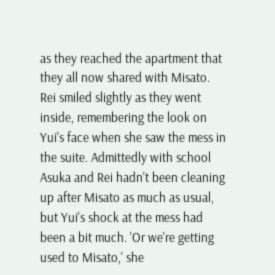as they reached the apartment that they all now shared with Misato.
Rei smiled slightly as they went inside, remembering the look on Yui's face when she saw the mess in the suite. Admittedly with school Asuka and Rei hadn't been cleaning up after Misato as much as usual, but Yui's shock at the mess had been a bit much. 'Or we're getting used to Misato,' she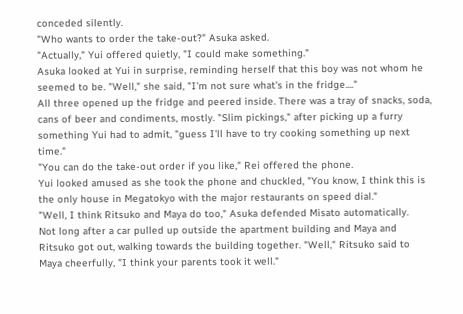conceded silently.
"Who wants to order the take-out?" Asuka asked.
"Actually," Yui offered quietly, "I could make something."
Asuka looked at Yui in surprise, reminding herself that this boy was not whom he seemed to be. "Well," she said, "I'm not sure what's in the fridge...."
All three opened up the fridge and peered inside. There was a tray of snacks, soda, cans of beer and condiments, mostly. "Slim pickings," after picking up a furry something Yui had to admit, "guess I'll have to try cooking something up next time."
"You can do the take-out order if you like," Rei offered the phone.
Yui looked amused as she took the phone and chuckled, "You know, I think this is the only house in Megatokyo with the major restaurants on speed dial."
"Well, I think Ritsuko and Maya do too," Asuka defended Misato automatically.
Not long after a car pulled up outside the apartment building and Maya and Ritsuko got out, walking towards the building together. "Well," Ritsuko said to Maya cheerfully, "I think your parents took it well."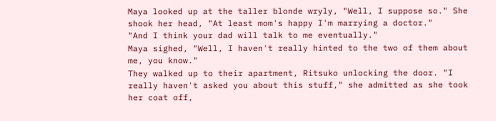Maya looked up at the taller blonde wryly, "Well, I suppose so." She shook her head, "At least mom's happy I'm marrying a doctor."
"And I think your dad will talk to me eventually."
Maya sighed, "Well, I haven't really hinted to the two of them about me, you know."
They walked up to their apartment, Ritsuko unlocking the door. "I really haven't asked you about this stuff," she admitted as she took her coat off,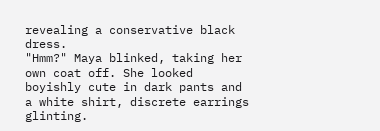revealing a conservative black dress.
"Hmm?" Maya blinked, taking her own coat off. She looked boyishly cute in dark pants and a white shirt, discrete earrings glinting.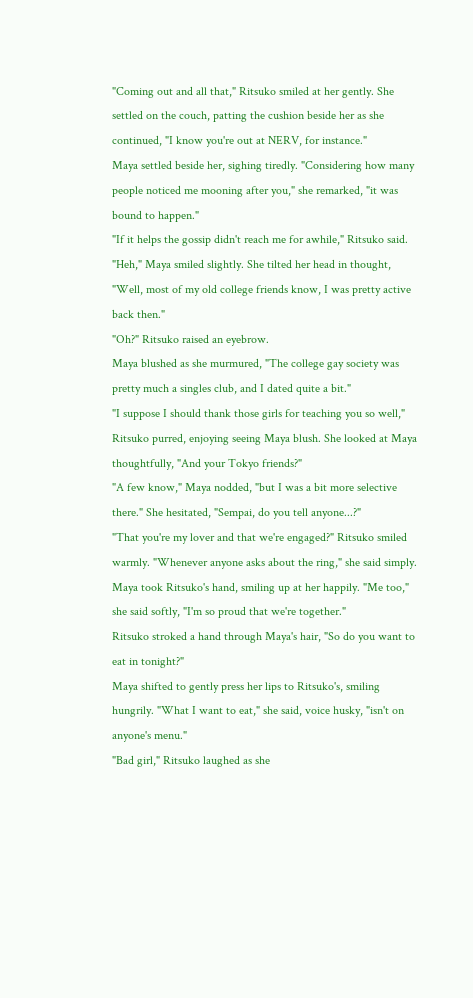"Coming out and all that," Ritsuko smiled at her gently. She settled on the couch, patting the cushion beside her as she continued, "I know you're out at NERV, for instance."
Maya settled beside her, sighing tiredly. "Considering how many people noticed me mooning after you," she remarked, "it was bound to happen."
"If it helps the gossip didn't reach me for awhile," Ritsuko said.
"Heh," Maya smiled slightly. She tilted her head in thought, "Well, most of my old college friends know, I was pretty active back then."
"Oh?" Ritsuko raised an eyebrow.
Maya blushed as she murmured, "The college gay society was pretty much a singles club, and I dated quite a bit."
"I suppose I should thank those girls for teaching you so well," Ritsuko purred, enjoying seeing Maya blush. She looked at Maya thoughtfully, "And your Tokyo friends?"
"A few know," Maya nodded, "but I was a bit more selective there." She hesitated, "Sempai, do you tell anyone...?"
"That you're my lover and that we're engaged?" Ritsuko smiled warmly. "Whenever anyone asks about the ring," she said simply.
Maya took Ritsuko's hand, smiling up at her happily. "Me too," she said softly, "I'm so proud that we're together."
Ritsuko stroked a hand through Maya's hair, "So do you want to eat in tonight?"
Maya shifted to gently press her lips to Ritsuko's, smiling hungrily. "What I want to eat," she said, voice husky, "isn't on anyone's menu."
"Bad girl," Ritsuko laughed as she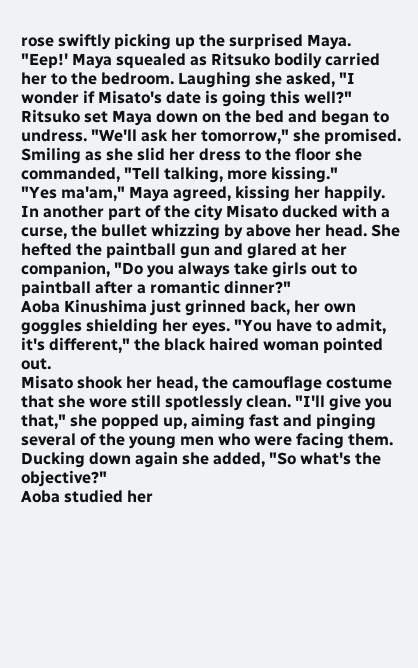rose swiftly picking up the surprised Maya.
"Eep!' Maya squealed as Ritsuko bodily carried her to the bedroom. Laughing she asked, "I wonder if Misato's date is going this well?"
Ritsuko set Maya down on the bed and began to undress. "We'll ask her tomorrow," she promised. Smiling as she slid her dress to the floor she commanded, "Tell talking, more kissing."
"Yes ma'am," Maya agreed, kissing her happily.
In another part of the city Misato ducked with a curse, the bullet whizzing by above her head. She hefted the paintball gun and glared at her companion, "Do you always take girls out to paintball after a romantic dinner?"
Aoba Kinushima just grinned back, her own goggles shielding her eyes. "You have to admit, it's different," the black haired woman pointed out.
Misato shook her head, the camouflage costume that she wore still spotlessly clean. "I'll give you that," she popped up, aiming fast and pinging several of the young men who were facing them. Ducking down again she added, "So what's the objective?"
Aoba studied her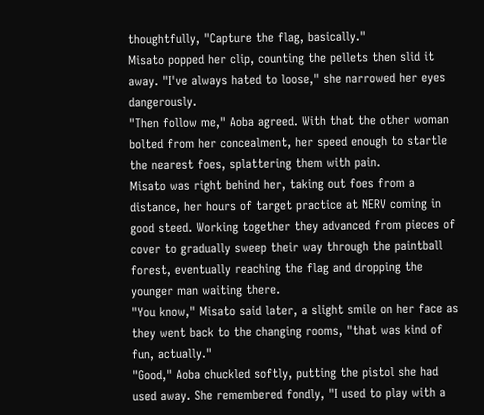thoughtfully, "Capture the flag, basically."
Misato popped her clip, counting the pellets then slid it away. "I've always hated to loose," she narrowed her eyes dangerously.
"Then follow me," Aoba agreed. With that the other woman bolted from her concealment, her speed enough to startle the nearest foes, splattering them with pain.
Misato was right behind her, taking out foes from a distance, her hours of target practice at NERV coming in good steed. Working together they advanced from pieces of cover to gradually sweep their way through the paintball forest, eventually reaching the flag and dropping the younger man waiting there.
"You know," Misato said later, a slight smile on her face as they went back to the changing rooms, "that was kind of fun, actually."
"Good," Aoba chuckled softly, putting the pistol she had used away. She remembered fondly, "I used to play with a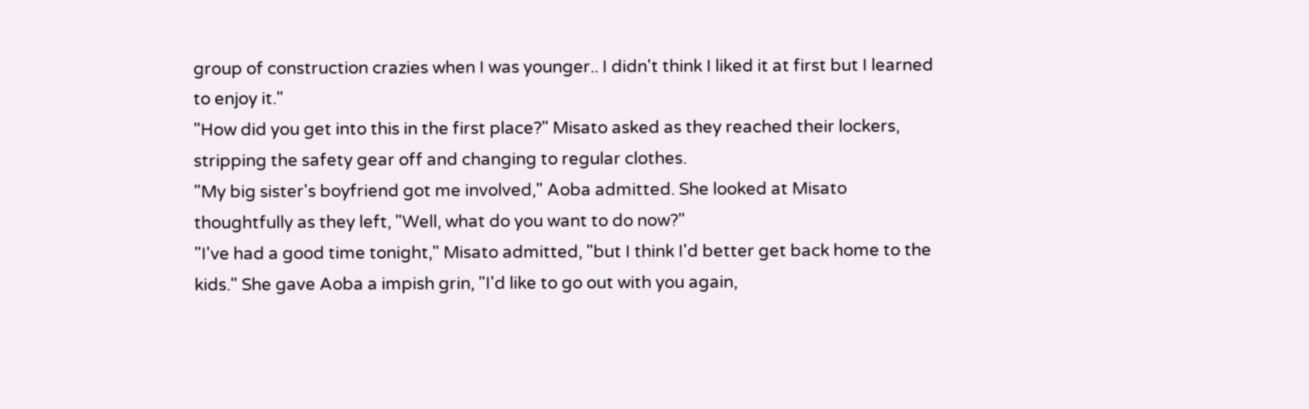group of construction crazies when I was younger.. I didn't think I liked it at first but I learned to enjoy it."
"How did you get into this in the first place?" Misato asked as they reached their lockers, stripping the safety gear off and changing to regular clothes.
"My big sister's boyfriend got me involved," Aoba admitted. She looked at Misato thoughtfully as they left, "Well, what do you want to do now?"
"I've had a good time tonight," Misato admitted, "but I think I'd better get back home to the kids." She gave Aoba a impish grin, "I'd like to go out with you again,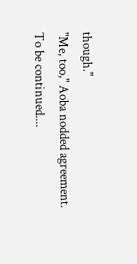though."
"Me, too," Aoba nodded agreement.
To be continued....